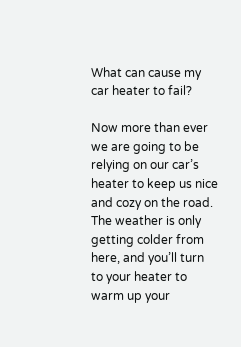What can cause my car heater to fail?

Now more than ever we are going to be relying on our car’s heater to keep us nice and cozy on the road. The weather is only getting colder from here, and you’ll turn to your heater to warm up your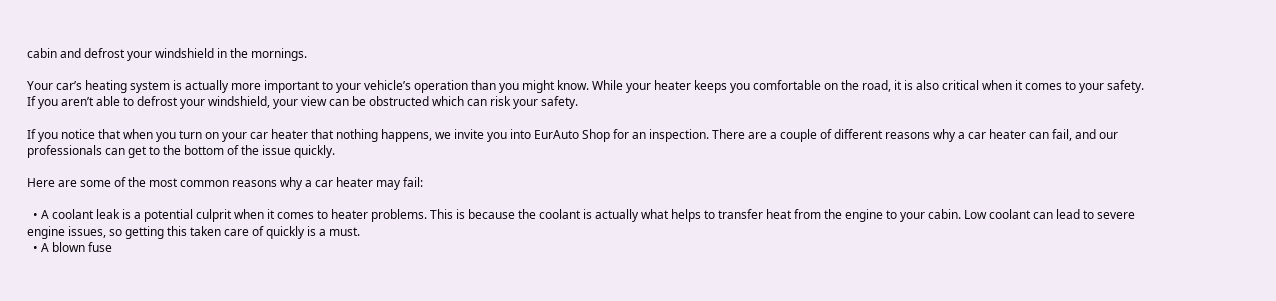cabin and defrost your windshield in the mornings.

Your car’s heating system is actually more important to your vehicle’s operation than you might know. While your heater keeps you comfortable on the road, it is also critical when it comes to your safety. If you aren’t able to defrost your windshield, your view can be obstructed which can risk your safety.

If you notice that when you turn on your car heater that nothing happens, we invite you into EurAuto Shop for an inspection. There are a couple of different reasons why a car heater can fail, and our professionals can get to the bottom of the issue quickly.

Here are some of the most common reasons why a car heater may fail:

  • A coolant leak is a potential culprit when it comes to heater problems. This is because the coolant is actually what helps to transfer heat from the engine to your cabin. Low coolant can lead to severe engine issues, so getting this taken care of quickly is a must.
  • A blown fuse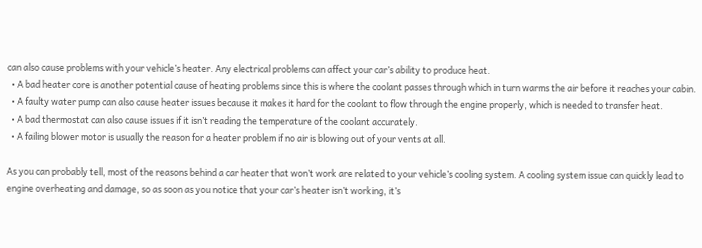can also cause problems with your vehicle’s heater. Any electrical problems can affect your car’s ability to produce heat.
  • A bad heater core is another potential cause of heating problems since this is where the coolant passes through which in turn warms the air before it reaches your cabin.
  • A faulty water pump can also cause heater issues because it makes it hard for the coolant to flow through the engine properly, which is needed to transfer heat.
  • A bad thermostat can also cause issues if it isn’t reading the temperature of the coolant accurately.
  • A failing blower motor is usually the reason for a heater problem if no air is blowing out of your vents at all.

As you can probably tell, most of the reasons behind a car heater that won’t work are related to your vehicle’s cooling system. A cooling system issue can quickly lead to engine overheating and damage, so as soon as you notice that your car’s heater isn’t working, it’s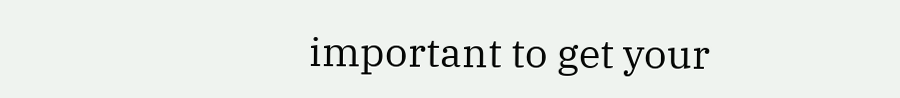important to get your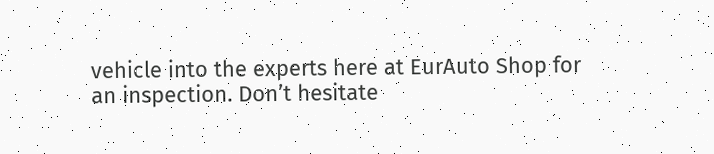vehicle into the experts here at EurAuto Shop for an inspection. Don’t hesitate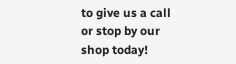to give us a call or stop by our shop today!